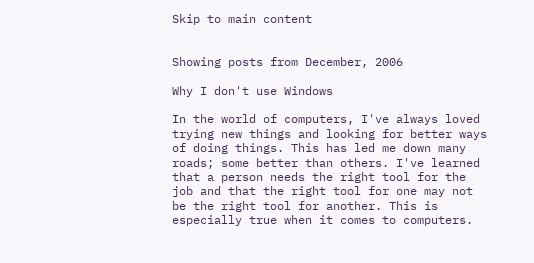Skip to main content


Showing posts from December, 2006

Why I don't use Windows

In the world of computers, I've always loved trying new things and looking for better ways of doing things. This has led me down many roads; some better than others. I've learned that a person needs the right tool for the job and that the right tool for one may not be the right tool for another. This is especially true when it comes to computers.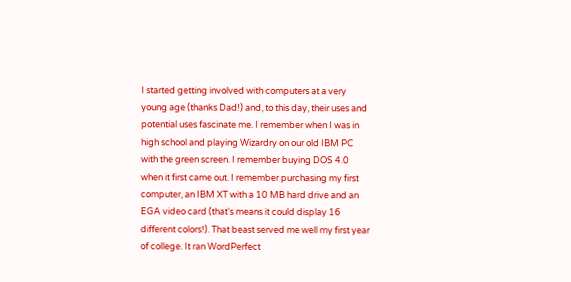I started getting involved with computers at a very young age (thanks Dad!) and, to this day, their uses and potential uses fascinate me. I remember when I was in high school and playing Wizardry on our old IBM PC with the green screen. I remember buying DOS 4.0 when it first came out. I remember purchasing my first computer, an IBM XT with a 10 MB hard drive and an EGA video card (that's means it could display 16 different colors!). That beast served me well my first year of college. It ran WordPerfect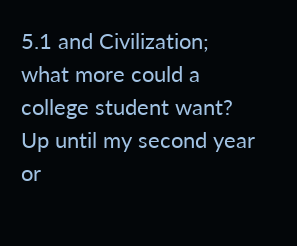5.1 and Civilization; what more could a college student want? Up until my second year or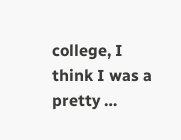college, I think I was a pretty …